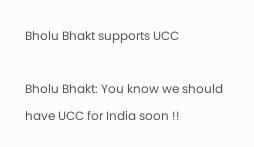Bholu Bhakt supports UCC

Bholu Bhakt: You know we should have UCC for India soon !!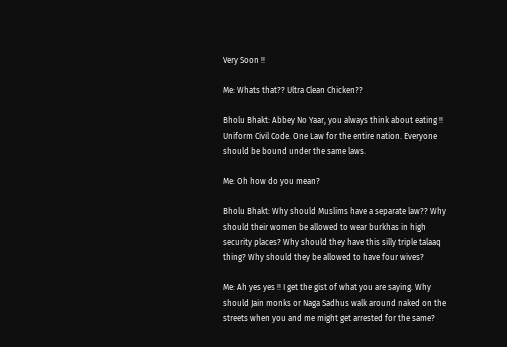Very Soon !!

Me: Whats that?? Ultra Clean Chicken??

Bholu Bhakt: Abbey No Yaar, you always think about eating !! Uniform Civil Code. One Law for the entire nation. Everyone should be bound under the same laws.

Me: Oh how do you mean?

Bholu Bhakt: Why should Muslims have a separate law?? Why should their women be allowed to wear burkhas in high security places? Why should they have this silly triple talaaq thing? Why should they be allowed to have four wives?

Me: Ah yes yes !! I get the gist of what you are saying. Why should Jain monks or Naga Sadhus walk around naked on the streets when you and me might get arrested for the same?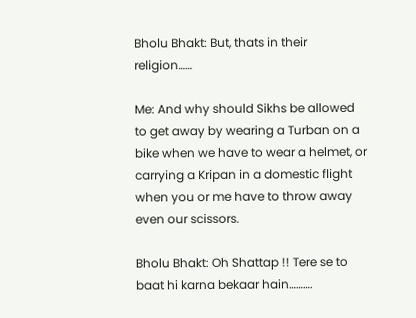Bholu Bhakt: But, thats in their religion……

Me: And why should Sikhs be allowed to get away by wearing a Turban on a bike when we have to wear a helmet, or carrying a Kripan in a domestic flight when you or me have to throw away even our scissors.

Bholu Bhakt: Oh Shattap !! Tere se to baat hi karna bekaar hain……….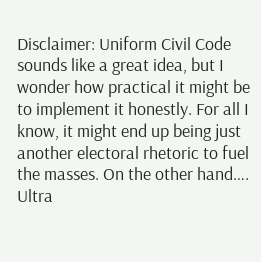Disclaimer: Uniform Civil Code sounds like a great idea, but I wonder how practical it might be to implement it honestly. For all I know, it might end up being just another electoral rhetoric to fuel the masses. On the other hand…. Ultra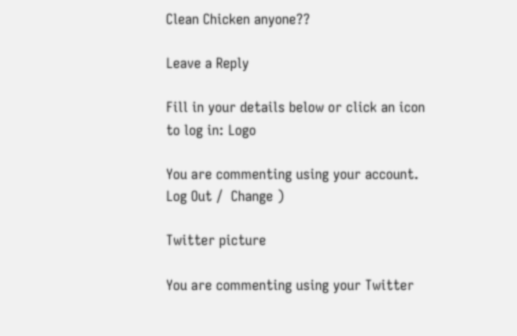Clean Chicken anyone??

Leave a Reply

Fill in your details below or click an icon to log in: Logo

You are commenting using your account. Log Out /  Change )

Twitter picture

You are commenting using your Twitter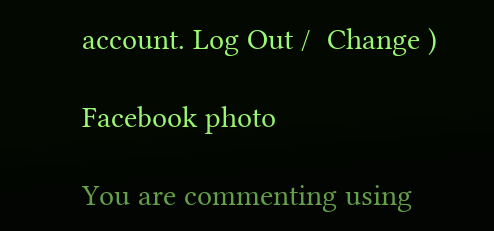account. Log Out /  Change )

Facebook photo

You are commenting using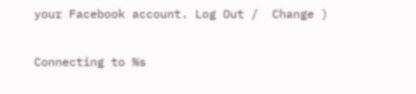your Facebook account. Log Out /  Change )

Connecting to %s